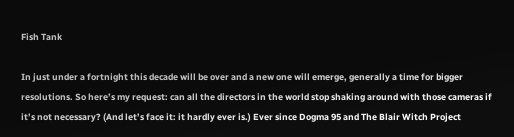Fish Tank

In just under a fortnight this decade will be over and a new one will emerge, generally a time for bigger resolutions. So here’s my request: can all the directors in the world stop shaking around with those cameras if it’s not necessary? (And let’s face it: it hardly ever is.) Ever since Dogma 95 and The Blair Witch Project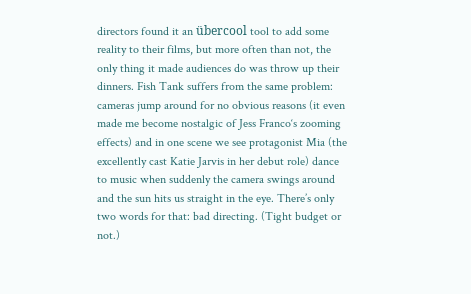directors found it an übercool tool to add some reality to their films, but more often than not, the only thing it made audiences do was throw up their dinners. Fish Tank suffers from the same problem: cameras jump around for no obvious reasons (it even made me become nostalgic of Jess Franco‘s zooming effects) and in one scene we see protagonist Mia (the excellently cast Katie Jarvis in her debut role) dance to music when suddenly the camera swings around and the sun hits us straight in the eye. There’s only two words for that: bad directing. (Tight budget or not.)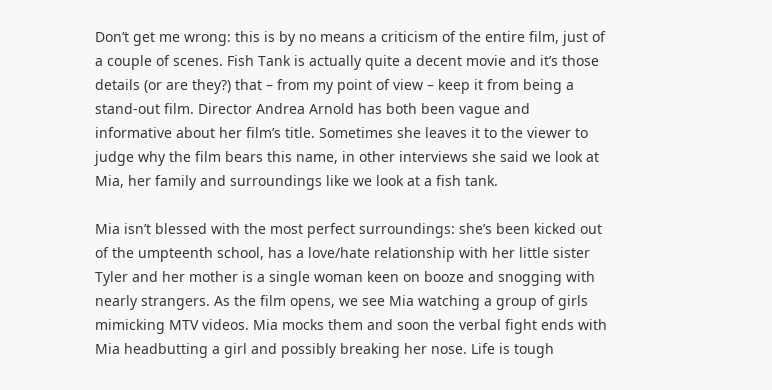Don’t get me wrong: this is by no means a criticism of the entire film, just of a couple of scenes. Fish Tank is actually quite a decent movie and it’s those details (or are they?) that – from my point of view – keep it from being a stand-out film. Director Andrea Arnold has both been vague and informative about her film’s title. Sometimes she leaves it to the viewer to judge why the film bears this name, in other interviews she said we look at Mia, her family and surroundings like we look at a fish tank.

Mia isn’t blessed with the most perfect surroundings: she’s been kicked out of the umpteenth school, has a love/hate relationship with her little sister Tyler and her mother is a single woman keen on booze and snogging with nearly strangers. As the film opens, we see Mia watching a group of girls mimicking MTV videos. Mia mocks them and soon the verbal fight ends with Mia headbutting a girl and possibly breaking her nose. Life is tough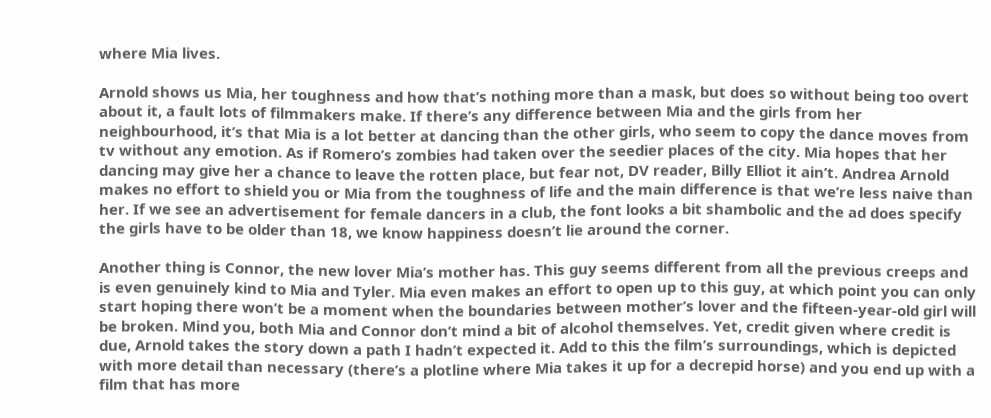where Mia lives.

Arnold shows us Mia, her toughness and how that’s nothing more than a mask, but does so without being too overt about it, a fault lots of filmmakers make. If there’s any difference between Mia and the girls from her neighbourhood, it’s that Mia is a lot better at dancing than the other girls, who seem to copy the dance moves from tv without any emotion. As if Romero’s zombies had taken over the seedier places of the city. Mia hopes that her dancing may give her a chance to leave the rotten place, but fear not, DV reader, Billy Elliot it ain’t. Andrea Arnold makes no effort to shield you or Mia from the toughness of life and the main difference is that we’re less naive than her. If we see an advertisement for female dancers in a club, the font looks a bit shambolic and the ad does specify the girls have to be older than 18, we know happiness doesn’t lie around the corner.

Another thing is Connor, the new lover Mia’s mother has. This guy seems different from all the previous creeps and is even genuinely kind to Mia and Tyler. Mia even makes an effort to open up to this guy, at which point you can only start hoping there won’t be a moment when the boundaries between mother’s lover and the fifteen-year-old girl will be broken. Mind you, both Mia and Connor don’t mind a bit of alcohol themselves. Yet, credit given where credit is due, Arnold takes the story down a path I hadn’t expected it. Add to this the film’s surroundings, which is depicted with more detail than necessary (there’s a plotline where Mia takes it up for a decrepid horse) and you end up with a film that has more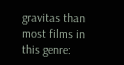gravitas than most films in this genre: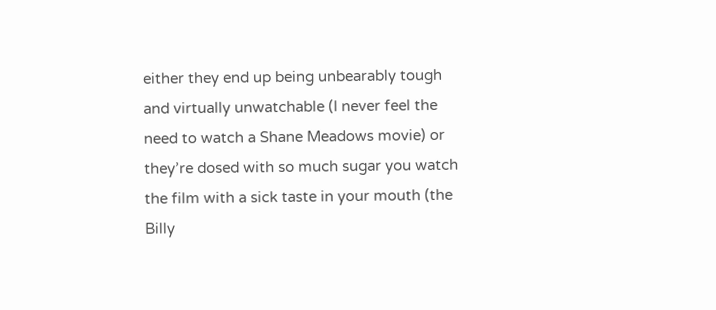either they end up being unbearably tough and virtually unwatchable (I never feel the need to watch a Shane Meadows movie) or they’re dosed with so much sugar you watch the film with a sick taste in your mouth (the Billy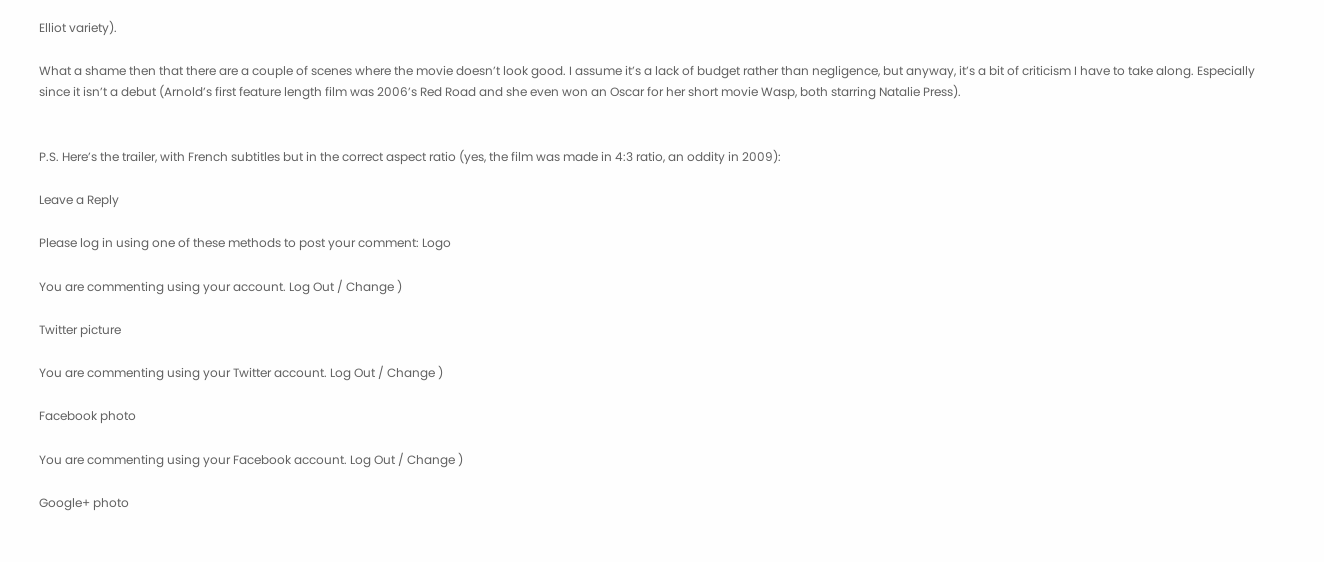Elliot variety).

What a shame then that there are a couple of scenes where the movie doesn’t look good. I assume it’s a lack of budget rather than negligence, but anyway, it’s a bit of criticism I have to take along. Especially since it isn’t a debut (Arnold’s first feature length film was 2006’s Red Road and she even won an Oscar for her short movie Wasp, both starring Natalie Press).


P.S. Here’s the trailer, with French subtitles but in the correct aspect ratio (yes, the film was made in 4:3 ratio, an oddity in 2009):

Leave a Reply

Please log in using one of these methods to post your comment: Logo

You are commenting using your account. Log Out / Change )

Twitter picture

You are commenting using your Twitter account. Log Out / Change )

Facebook photo

You are commenting using your Facebook account. Log Out / Change )

Google+ photo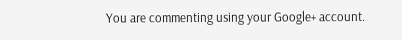You are commenting using your Google+ account.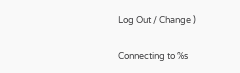Log Out / Change )

Connecting to %s